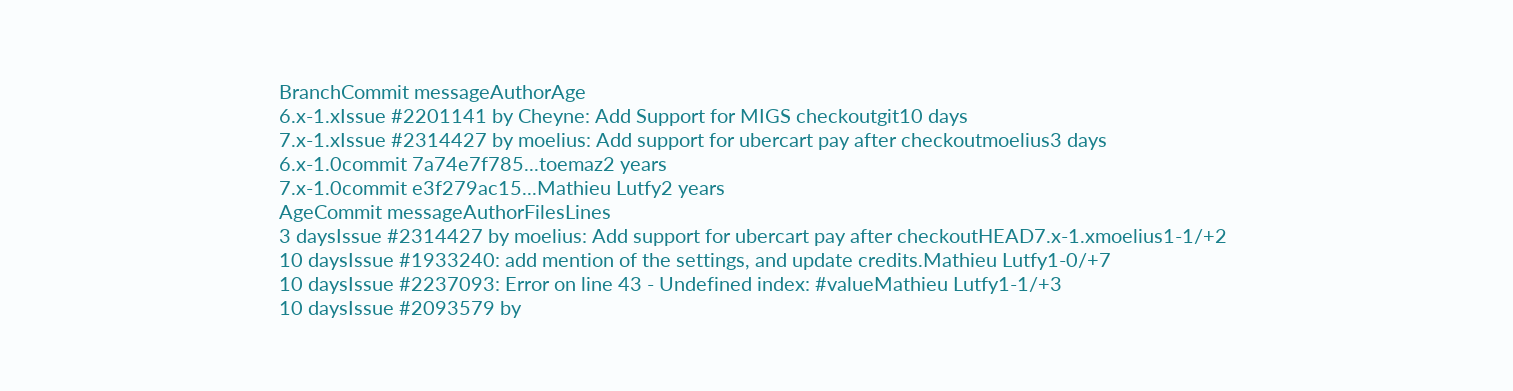BranchCommit messageAuthorAge
6.x-1.xIssue #2201141 by Cheyne: Add Support for MIGS checkoutgit10 days
7.x-1.xIssue #2314427 by moelius: Add support for ubercart pay after checkoutmoelius3 days
6.x-1.0commit 7a74e7f785...toemaz2 years
7.x-1.0commit e3f279ac15...Mathieu Lutfy2 years
AgeCommit messageAuthorFilesLines
3 daysIssue #2314427 by moelius: Add support for ubercart pay after checkoutHEAD7.x-1.xmoelius1-1/+2
10 daysIssue #1933240: add mention of the settings, and update credits.Mathieu Lutfy1-0/+7
10 daysIssue #2237093: Error on line 43 - Undefined index: #valueMathieu Lutfy1-1/+3
10 daysIssue #2093579 by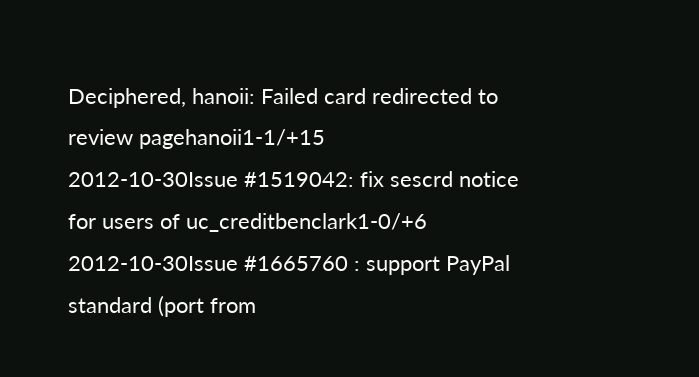Deciphered, hanoii: Failed card redirected to review pagehanoii1-1/+15
2012-10-30Issue #1519042: fix sescrd notice for users of uc_creditbenclark1-0/+6
2012-10-30Issue #1665760 : support PayPal standard (port from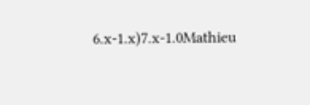6.x-1.x)7.x-1.0Mathieu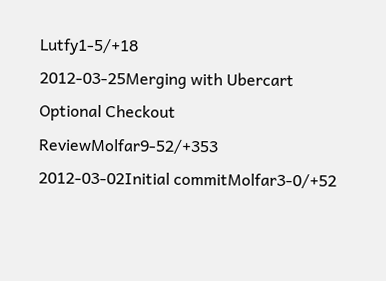Lutfy1-5/+18
2012-03-25Merging with Ubercart Optional Checkout ReviewMolfar9-52/+353
2012-03-02Initial commitMolfar3-0/+52